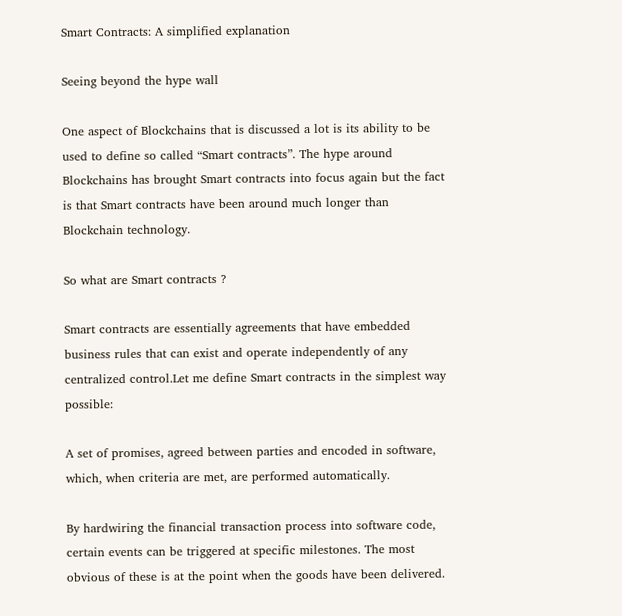Smart Contracts: A simplified explanation

Seeing beyond the hype wall

One aspect of Blockchains that is discussed a lot is its ability to be used to define so called “Smart contracts”. The hype around Blockchains has brought Smart contracts into focus again but the fact is that Smart contracts have been around much longer than Blockchain technology.

So what are Smart contracts ?

Smart contracts are essentially agreements that have embedded business rules that can exist and operate independently of any centralized control.Let me define Smart contracts in the simplest way possible:

A set of promises, agreed between parties and encoded in software, which, when criteria are met, are performed automatically.

By hardwiring the financial transaction process into software code, certain events can be triggered at specific milestones. The most obvious of these is at the point when the goods have been delivered.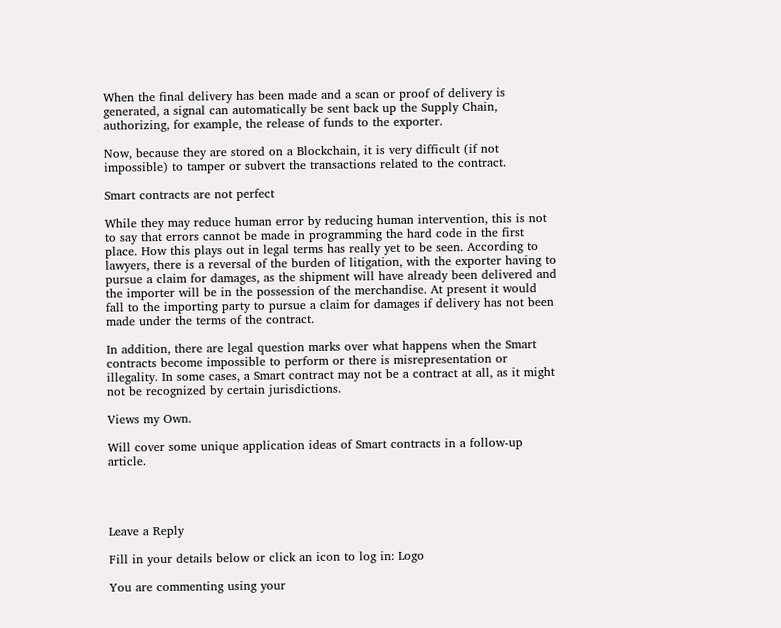When the final delivery has been made and a scan or proof of delivery is generated, a signal can automatically be sent back up the Supply Chain, authorizing, for example, the release of funds to the exporter.

Now, because they are stored on a Blockchain, it is very difficult (if not impossible) to tamper or subvert the transactions related to the contract.

Smart contracts are not perfect

While they may reduce human error by reducing human intervention, this is not to say that errors cannot be made in programming the hard code in the first place. How this plays out in legal terms has really yet to be seen. According to lawyers, there is a reversal of the burden of litigation, with the exporter having to pursue a claim for damages, as the shipment will have already been delivered and the importer will be in the possession of the merchandise. At present it would fall to the importing party to pursue a claim for damages if delivery has not been made under the terms of the contract.

In addition, there are legal question marks over what happens when the Smart contracts become impossible to perform or there is misrepresentation or illegality. In some cases, a Smart contract may not be a contract at all, as it might not be recognized by certain jurisdictions.

Views my Own.

Will cover some unique application ideas of Smart contracts in a follow-up article.




Leave a Reply

Fill in your details below or click an icon to log in: Logo

You are commenting using your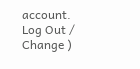account. Log Out /  Change )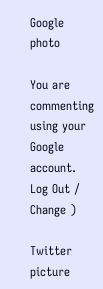Google photo

You are commenting using your Google account. Log Out /  Change )

Twitter picture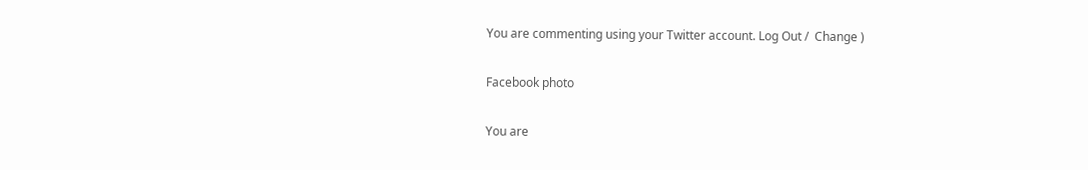You are commenting using your Twitter account. Log Out /  Change )

Facebook photo

You are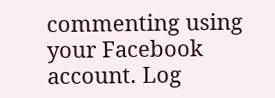commenting using your Facebook account. Log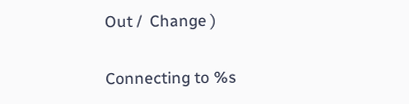Out /  Change )

Connecting to %s